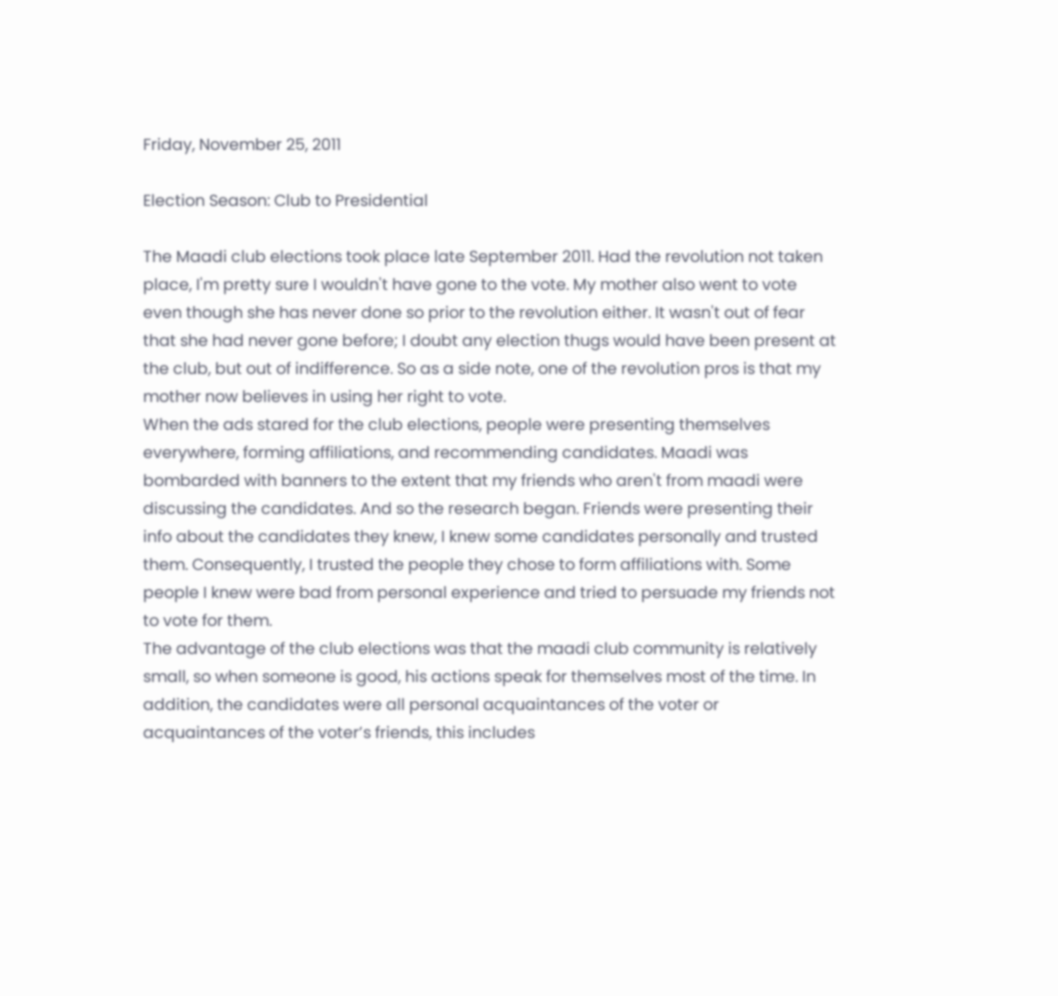Friday, November 25, 2011

Election Season: Club to Presidential

The Maadi club elections took place late September 2011. Had the revolution not taken place, I'm pretty sure I wouldn't have gone to the vote. My mother also went to vote even though she has never done so prior to the revolution either. It wasn't out of fear that she had never gone before; I doubt any election thugs would have been present at the club, but out of indifference. So as a side note, one of the revolution pros is that my mother now believes in using her right to vote.
When the ads stared for the club elections, people were presenting themselves everywhere, forming affiliations, and recommending candidates. Maadi was bombarded with banners to the extent that my friends who aren't from maadi were discussing the candidates. And so the research began. Friends were presenting their info about the candidates they knew, I knew some candidates personally and trusted them. Consequently, I trusted the people they chose to form affiliations with. Some people I knew were bad from personal experience and tried to persuade my friends not to vote for them.
The advantage of the club elections was that the maadi club community is relatively small, so when someone is good, his actions speak for themselves most of the time. In addition, the candidates were all personal acquaintances of the voter or acquaintances of the voter’s friends, this includes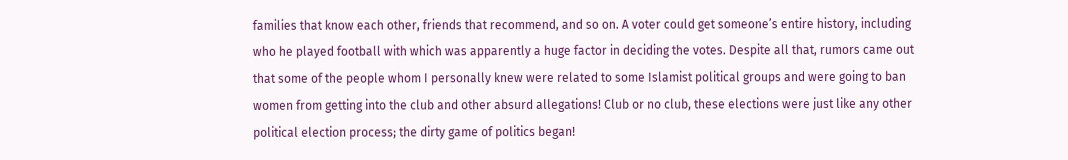families that know each other, friends that recommend, and so on. A voter could get someone’s entire history, including who he played football with which was apparently a huge factor in deciding the votes. Despite all that, rumors came out that some of the people whom I personally knew were related to some Islamist political groups and were going to ban women from getting into the club and other absurd allegations! Club or no club, these elections were just like any other political election process; the dirty game of politics began!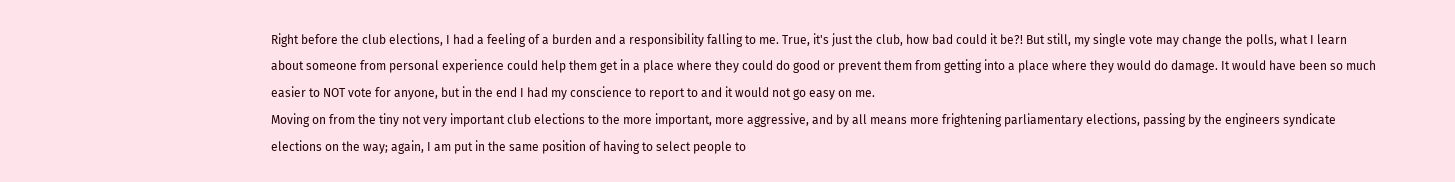Right before the club elections, I had a feeling of a burden and a responsibility falling to me. True, it's just the club, how bad could it be?! But still, my single vote may change the polls, what I learn about someone from personal experience could help them get in a place where they could do good or prevent them from getting into a place where they would do damage. It would have been so much easier to NOT vote for anyone, but in the end I had my conscience to report to and it would not go easy on me.
Moving on from the tiny not very important club elections to the more important, more aggressive, and by all means more frightening parliamentary elections, passing by the engineers syndicate elections on the way; again, I am put in the same position of having to select people to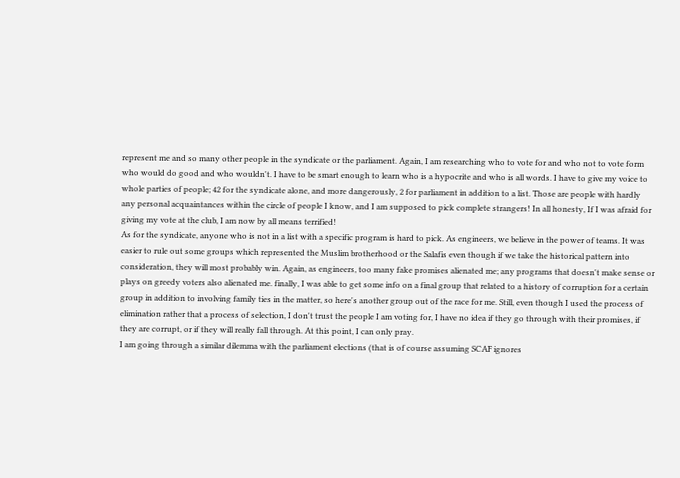represent me and so many other people in the syndicate or the parliament. Again, I am researching who to vote for and who not to vote form who would do good and who wouldn't. I have to be smart enough to learn who is a hypocrite and who is all words. I have to give my voice to whole parties of people; 42 for the syndicate alone, and more dangerously, 2 for parliament in addition to a list. Those are people with hardly any personal acquaintances within the circle of people I know, and I am supposed to pick complete strangers! In all honesty, If I was afraid for giving my vote at the club, I am now by all means terrified!
As for the syndicate, anyone who is not in a list with a specific program is hard to pick. As engineers, we believe in the power of teams. It was easier to rule out some groups which represented the Muslim brotherhood or the Salafis even though if we take the historical pattern into consideration, they will most probably win. Again, as engineers, too many fake promises alienated me; any programs that doesn't make sense or plays on greedy voters also alienated me. finally, I was able to get some info on a final group that related to a history of corruption for a certain group in addition to involving family ties in the matter, so here's another group out of the race for me. Still, even though I used the process of elimination rather that a process of selection, I don't trust the people I am voting for, I have no idea if they go through with their promises, if they are corrupt, or if they will really fall through. At this point, I can only pray.
I am going through a similar dilemma with the parliament elections (that is of course assuming SCAF ignores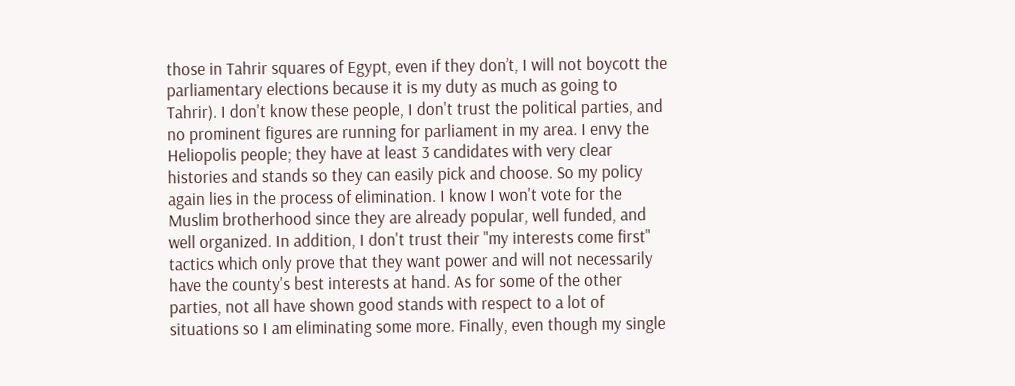those in Tahrir squares of Egypt, even if they don’t, I will not boycott the parliamentary elections because it is my duty as much as going to Tahrir). I don't know these people, I don't trust the political parties, and no prominent figures are running for parliament in my area. I envy the Heliopolis people; they have at least 3 candidates with very clear histories and stands so they can easily pick and choose. So my policy again lies in the process of elimination. I know I won't vote for the Muslim brotherhood since they are already popular, well funded, and well organized. In addition, I don't trust their "my interests come first" tactics which only prove that they want power and will not necessarily have the county's best interests at hand. As for some of the other parties, not all have shown good stands with respect to a lot of situations so I am eliminating some more. Finally, even though my single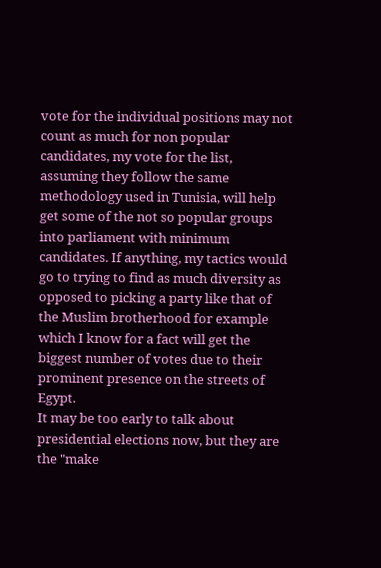vote for the individual positions may not count as much for non popular candidates, my vote for the list, assuming they follow the same methodology used in Tunisia, will help get some of the not so popular groups into parliament with minimum candidates. If anything, my tactics would go to trying to find as much diversity as opposed to picking a party like that of the Muslim brotherhood for example which I know for a fact will get the biggest number of votes due to their prominent presence on the streets of Egypt.
It may be too early to talk about presidential elections now, but they are the "make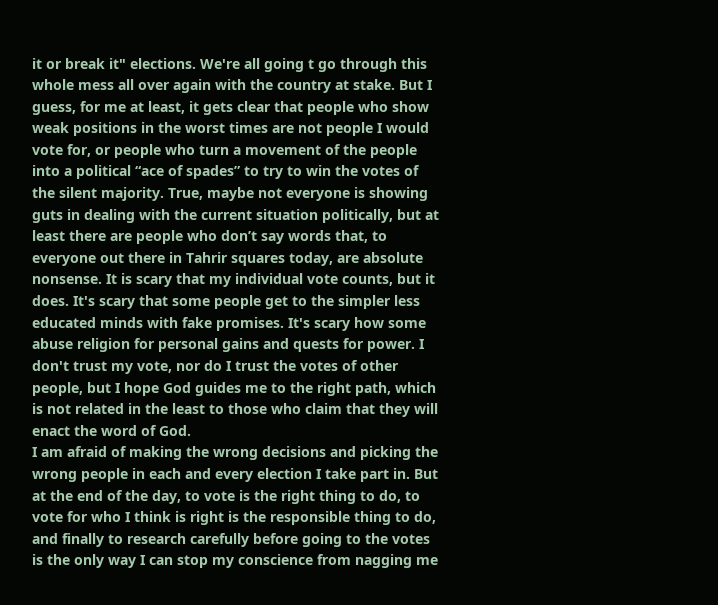it or break it" elections. We're all going t go through this whole mess all over again with the country at stake. But I guess, for me at least, it gets clear that people who show weak positions in the worst times are not people I would vote for, or people who turn a movement of the people into a political “ace of spades” to try to win the votes of the silent majority. True, maybe not everyone is showing guts in dealing with the current situation politically, but at least there are people who don’t say words that, to everyone out there in Tahrir squares today, are absolute nonsense. It is scary that my individual vote counts, but it does. It's scary that some people get to the simpler less educated minds with fake promises. It's scary how some abuse religion for personal gains and quests for power. I don't trust my vote, nor do I trust the votes of other people, but I hope God guides me to the right path, which is not related in the least to those who claim that they will enact the word of God.
I am afraid of making the wrong decisions and picking the wrong people in each and every election I take part in. But at the end of the day, to vote is the right thing to do, to vote for who I think is right is the responsible thing to do, and finally to research carefully before going to the votes is the only way I can stop my conscience from nagging me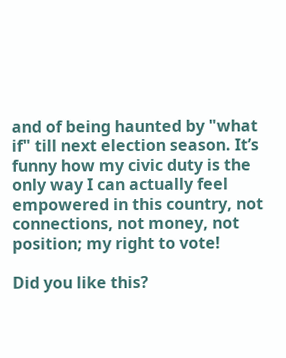and of being haunted by "what if" till next election season. It’s funny how my civic duty is the only way I can actually feel empowered in this country, not connections, not money, not position; my right to vote!

Did you like this?